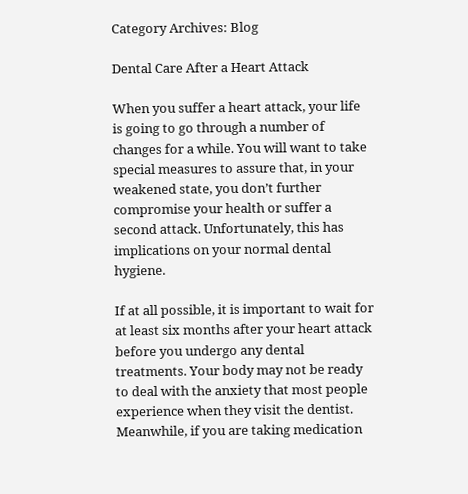Category Archives: Blog

Dental Care After a Heart Attack

When you suffer a heart attack, your life is going to go through a number of changes for a while. You will want to take special measures to assure that, in your weakened state, you don’t further compromise your health or suffer a second attack. Unfortunately, this has implications on your normal dental hygiene.

If at all possible, it is important to wait for at least six months after your heart attack before you undergo any dental treatments. Your body may not be ready to deal with the anxiety that most people experience when they visit the dentist. Meanwhile, if you are taking medication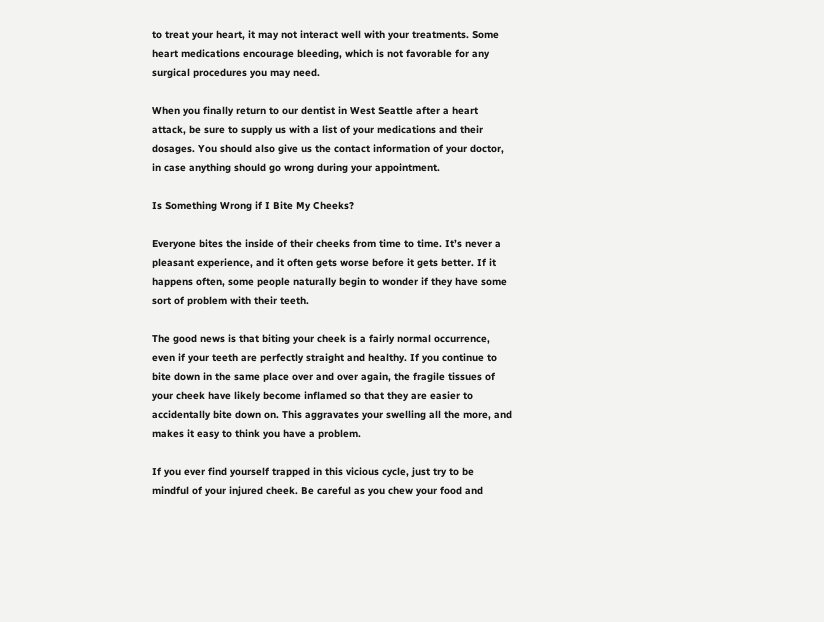to treat your heart, it may not interact well with your treatments. Some heart medications encourage bleeding, which is not favorable for any surgical procedures you may need.

When you finally return to our dentist in West Seattle after a heart attack, be sure to supply us with a list of your medications and their dosages. You should also give us the contact information of your doctor, in case anything should go wrong during your appointment.

Is Something Wrong if I Bite My Cheeks?

Everyone bites the inside of their cheeks from time to time. It’s never a pleasant experience, and it often gets worse before it gets better. If it happens often, some people naturally begin to wonder if they have some sort of problem with their teeth.

The good news is that biting your cheek is a fairly normal occurrence, even if your teeth are perfectly straight and healthy. If you continue to bite down in the same place over and over again, the fragile tissues of your cheek have likely become inflamed so that they are easier to accidentally bite down on. This aggravates your swelling all the more, and makes it easy to think you have a problem.

If you ever find yourself trapped in this vicious cycle, just try to be mindful of your injured cheek. Be careful as you chew your food and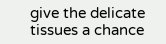give the delicate tissues a chance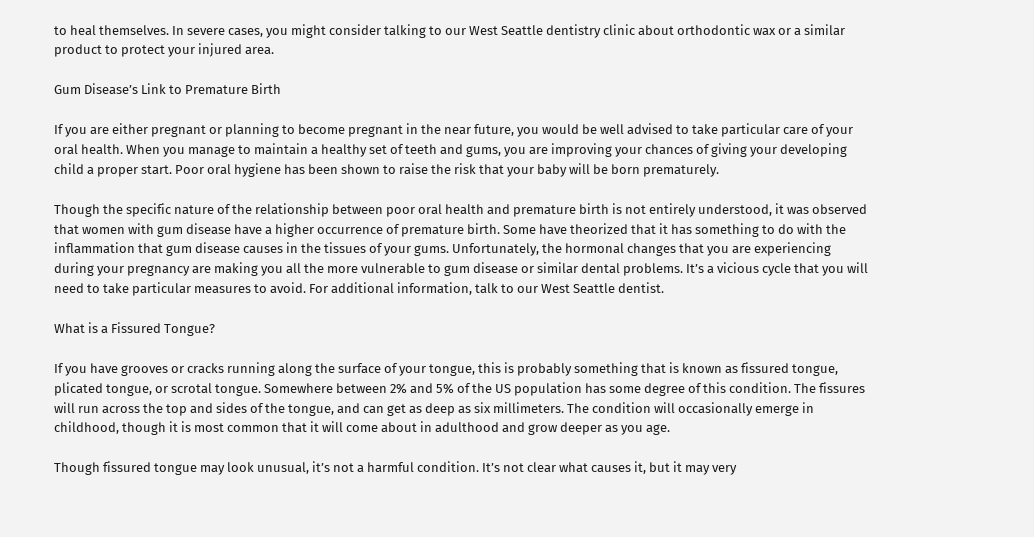to heal themselves. In severe cases, you might consider talking to our West Seattle dentistry clinic about orthodontic wax or a similar product to protect your injured area.

Gum Disease’s Link to Premature Birth

If you are either pregnant or planning to become pregnant in the near future, you would be well advised to take particular care of your oral health. When you manage to maintain a healthy set of teeth and gums, you are improving your chances of giving your developing child a proper start. Poor oral hygiene has been shown to raise the risk that your baby will be born prematurely.

Though the specific nature of the relationship between poor oral health and premature birth is not entirely understood, it was observed that women with gum disease have a higher occurrence of premature birth. Some have theorized that it has something to do with the inflammation that gum disease causes in the tissues of your gums. Unfortunately, the hormonal changes that you are experiencing during your pregnancy are making you all the more vulnerable to gum disease or similar dental problems. It’s a vicious cycle that you will need to take particular measures to avoid. For additional information, talk to our West Seattle dentist.

What is a Fissured Tongue?

If you have grooves or cracks running along the surface of your tongue, this is probably something that is known as fissured tongue, plicated tongue, or scrotal tongue. Somewhere between 2% and 5% of the US population has some degree of this condition. The fissures will run across the top and sides of the tongue, and can get as deep as six millimeters. The condition will occasionally emerge in childhood, though it is most common that it will come about in adulthood and grow deeper as you age.

Though fissured tongue may look unusual, it’s not a harmful condition. It’s not clear what causes it, but it may very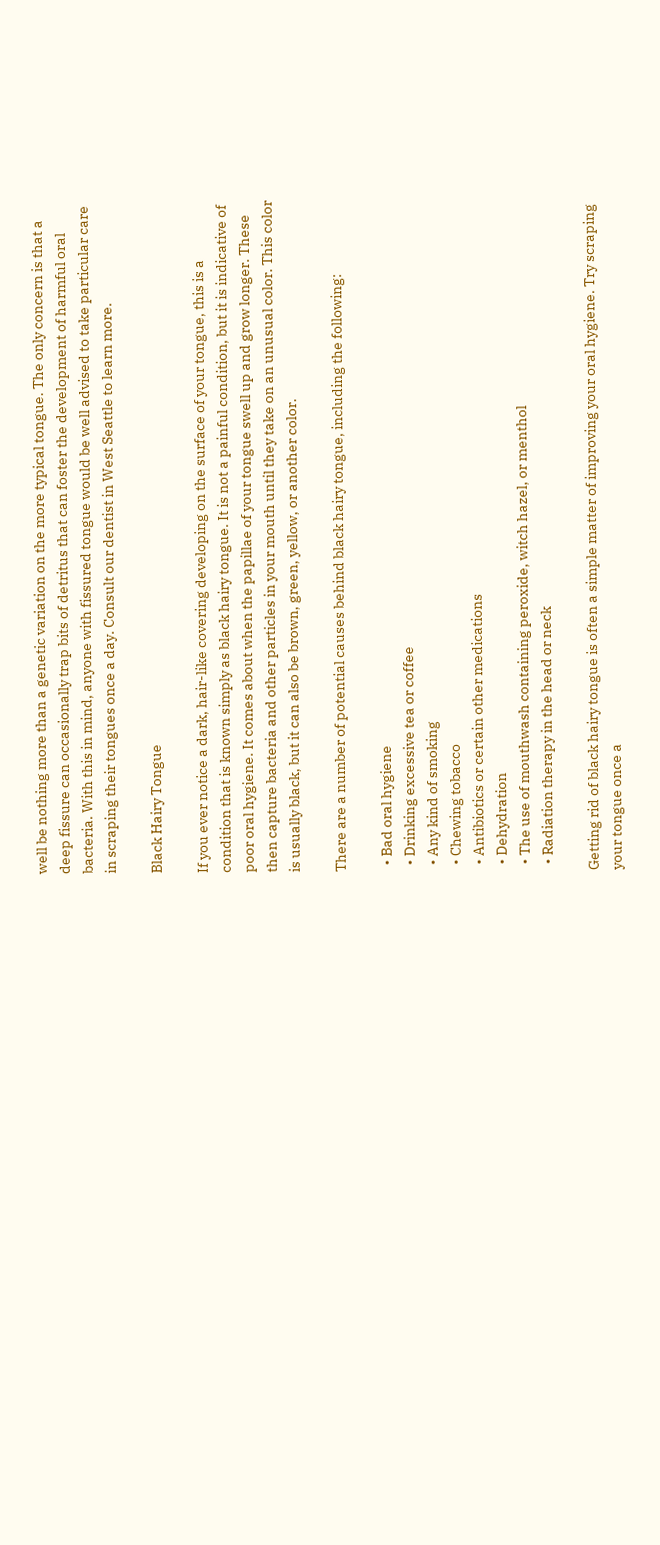well be nothing more than a genetic variation on the more typical tongue. The only concern is that a deep fissure can occasionally trap bits of detritus that can foster the development of harmful oral bacteria. With this in mind, anyone with fissured tongue would be well advised to take particular care in scraping their tongues once a day. Consult our dentist in West Seattle to learn more.

Black Hairy Tongue

If you ever notice a dark, hair-like covering developing on the surface of your tongue, this is a condition that is known simply as black hairy tongue. It is not a painful condition, but it is indicative of poor oral hygiene. It comes about when the papillae of your tongue swell up and grow longer. These then capture bacteria and other particles in your mouth until they take on an unusual color. This color is usually black, but it can also be brown, green, yellow, or another color.

There are a number of potential causes behind black hairy tongue, including the following:

  • Bad oral hygiene
  • Drinking excessive tea or coffee
  • Any kind of smoking
  • Chewing tobacco
  • Antibiotics or certain other medications
  • Dehydration
  • The use of mouthwash containing peroxide, witch hazel, or menthol
  • Radiation therapy in the head or neck

Getting rid of black hairy tongue is often a simple matter of improving your oral hygiene. Try scraping your tongue once a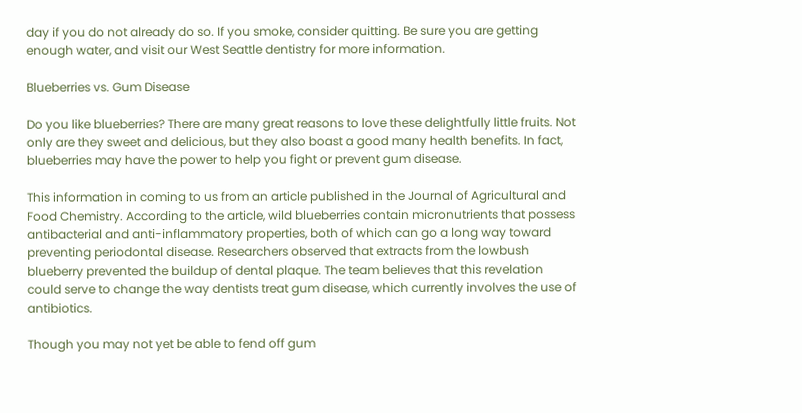day if you do not already do so. If you smoke, consider quitting. Be sure you are getting enough water, and visit our West Seattle dentistry for more information.

Blueberries vs. Gum Disease

Do you like blueberries? There are many great reasons to love these delightfully little fruits. Not only are they sweet and delicious, but they also boast a good many health benefits. In fact, blueberries may have the power to help you fight or prevent gum disease.

This information in coming to us from an article published in the Journal of Agricultural and Food Chemistry. According to the article, wild blueberries contain micronutrients that possess antibacterial and anti-inflammatory properties, both of which can go a long way toward preventing periodontal disease. Researchers observed that extracts from the lowbush blueberry prevented the buildup of dental plaque. The team believes that this revelation could serve to change the way dentists treat gum disease, which currently involves the use of antibiotics.

Though you may not yet be able to fend off gum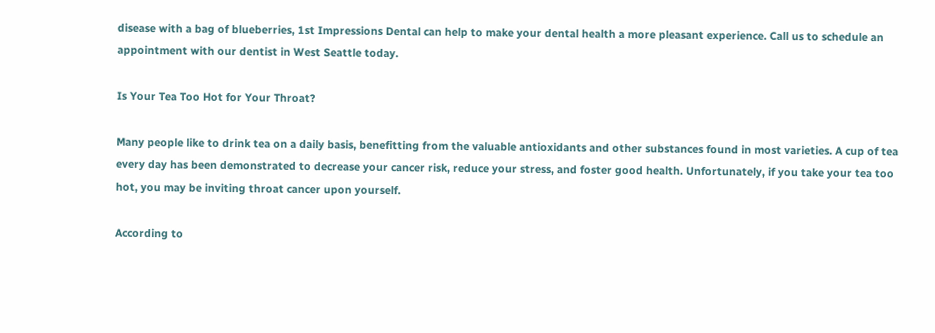disease with a bag of blueberries, 1st Impressions Dental can help to make your dental health a more pleasant experience. Call us to schedule an appointment with our dentist in West Seattle today.

Is Your Tea Too Hot for Your Throat?

Many people like to drink tea on a daily basis, benefitting from the valuable antioxidants and other substances found in most varieties. A cup of tea every day has been demonstrated to decrease your cancer risk, reduce your stress, and foster good health. Unfortunately, if you take your tea too hot, you may be inviting throat cancer upon yourself.

According to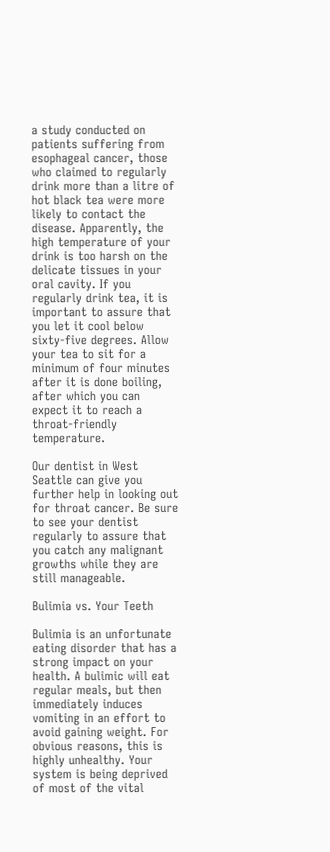a study conducted on patients suffering from esophageal cancer, those who claimed to regularly drink more than a litre of hot black tea were more likely to contact the disease. Apparently, the high temperature of your drink is too harsh on the delicate tissues in your oral cavity. If you regularly drink tea, it is important to assure that you let it cool below sixty-five degrees. Allow your tea to sit for a minimum of four minutes after it is done boiling, after which you can expect it to reach a throat-friendly temperature.

Our dentist in West Seattle can give you further help in looking out for throat cancer. Be sure to see your dentist regularly to assure that you catch any malignant growths while they are still manageable.

Bulimia vs. Your Teeth

Bulimia is an unfortunate eating disorder that has a strong impact on your health. A bulimic will eat regular meals, but then immediately induces vomiting in an effort to avoid gaining weight. For obvious reasons, this is highly unhealthy. Your system is being deprived of most of the vital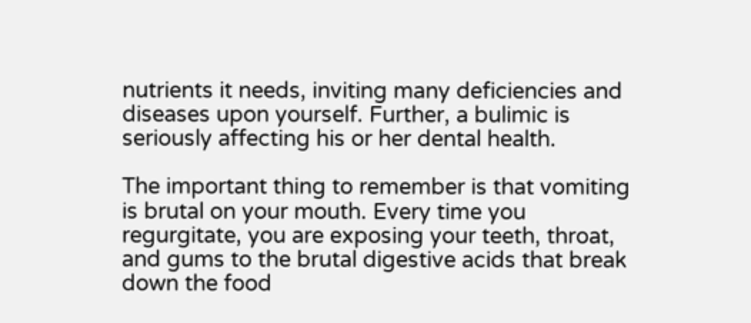nutrients it needs, inviting many deficiencies and diseases upon yourself. Further, a bulimic is seriously affecting his or her dental health.

The important thing to remember is that vomiting is brutal on your mouth. Every time you regurgitate, you are exposing your teeth, throat, and gums to the brutal digestive acids that break down the food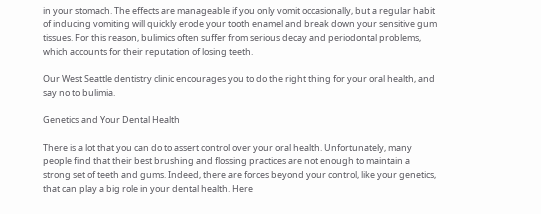in your stomach. The effects are manageable if you only vomit occasionally, but a regular habit of inducing vomiting will quickly erode your tooth enamel and break down your sensitive gum tissues. For this reason, bulimics often suffer from serious decay and periodontal problems, which accounts for their reputation of losing teeth.

Our West Seattle dentistry clinic encourages you to do the right thing for your oral health, and say no to bulimia.

Genetics and Your Dental Health

There is a lot that you can do to assert control over your oral health. Unfortunately, many people find that their best brushing and flossing practices are not enough to maintain a strong set of teeth and gums. Indeed, there are forces beyond your control, like your genetics, that can play a big role in your dental health. Here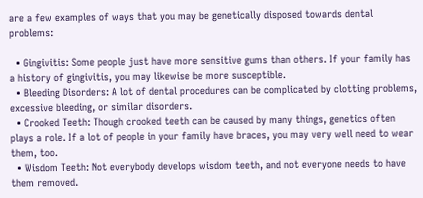are a few examples of ways that you may be genetically disposed towards dental problems:

  • Gingivitis: Some people just have more sensitive gums than others. If your family has a history of gingivitis, you may likewise be more susceptible.
  • Bleeding Disorders: A lot of dental procedures can be complicated by clotting problems, excessive bleeding, or similar disorders.
  • Crooked Teeth: Though crooked teeth can be caused by many things, genetics often plays a role. If a lot of people in your family have braces, you may very well need to wear them, too.
  • Wisdom Teeth: Not everybody develops wisdom teeth, and not everyone needs to have them removed.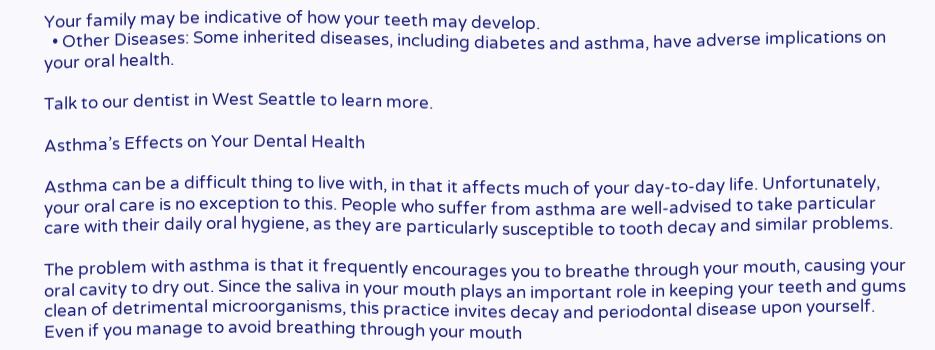Your family may be indicative of how your teeth may develop.
  • Other Diseases: Some inherited diseases, including diabetes and asthma, have adverse implications on your oral health.

Talk to our dentist in West Seattle to learn more.

Asthma’s Effects on Your Dental Health

Asthma can be a difficult thing to live with, in that it affects much of your day-to-day life. Unfortunately, your oral care is no exception to this. People who suffer from asthma are well-advised to take particular care with their daily oral hygiene, as they are particularly susceptible to tooth decay and similar problems.

The problem with asthma is that it frequently encourages you to breathe through your mouth, causing your oral cavity to dry out. Since the saliva in your mouth plays an important role in keeping your teeth and gums clean of detrimental microorganisms, this practice invites decay and periodontal disease upon yourself. Even if you manage to avoid breathing through your mouth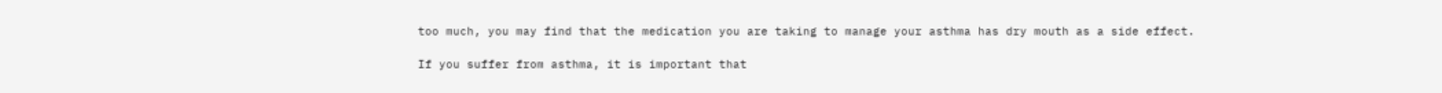too much, you may find that the medication you are taking to manage your asthma has dry mouth as a side effect.

If you suffer from asthma, it is important that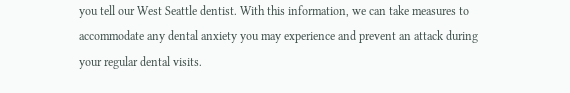you tell our West Seattle dentist. With this information, we can take measures to accommodate any dental anxiety you may experience and prevent an attack during your regular dental visits.